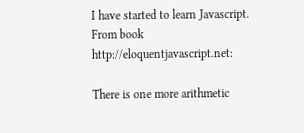I have started to learn Javascript. From book http://eloquentjavascript.net:

There is one more arithmetic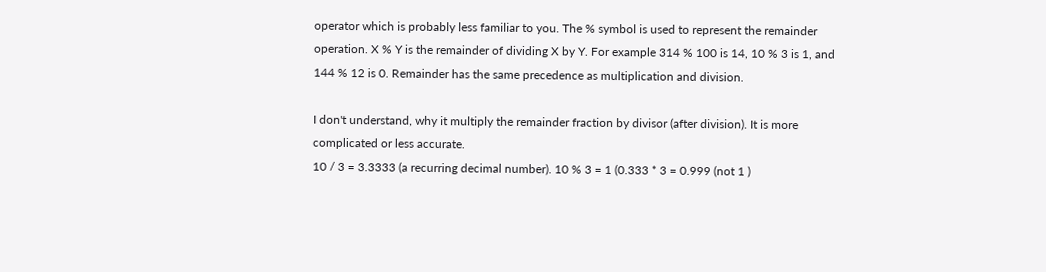operator which is probably less familiar to you. The % symbol is used to represent the remainder operation. X % Y is the remainder of dividing X by Y. For example 314 % 100 is 14, 10 % 3 is 1, and 144 % 12 is 0. Remainder has the same precedence as multiplication and division.

I don't understand, why it multiply the remainder fraction by divisor (after division). It is more complicated or less accurate.
10 / 3 = 3.3333 (a recurring decimal number). 10 % 3 = 1 (0.333 * 3 = 0.999 (not 1 )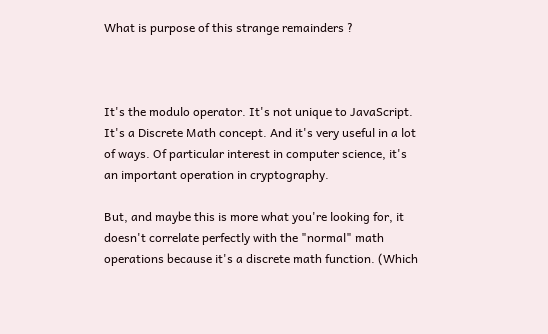What is purpose of this strange remainders ?



It's the modulo operator. It's not unique to JavaScript. It's a Discrete Math concept. And it's very useful in a lot of ways. Of particular interest in computer science, it's an important operation in cryptography.

But, and maybe this is more what you're looking for, it doesn't correlate perfectly with the "normal" math operations because it's a discrete math function. (Which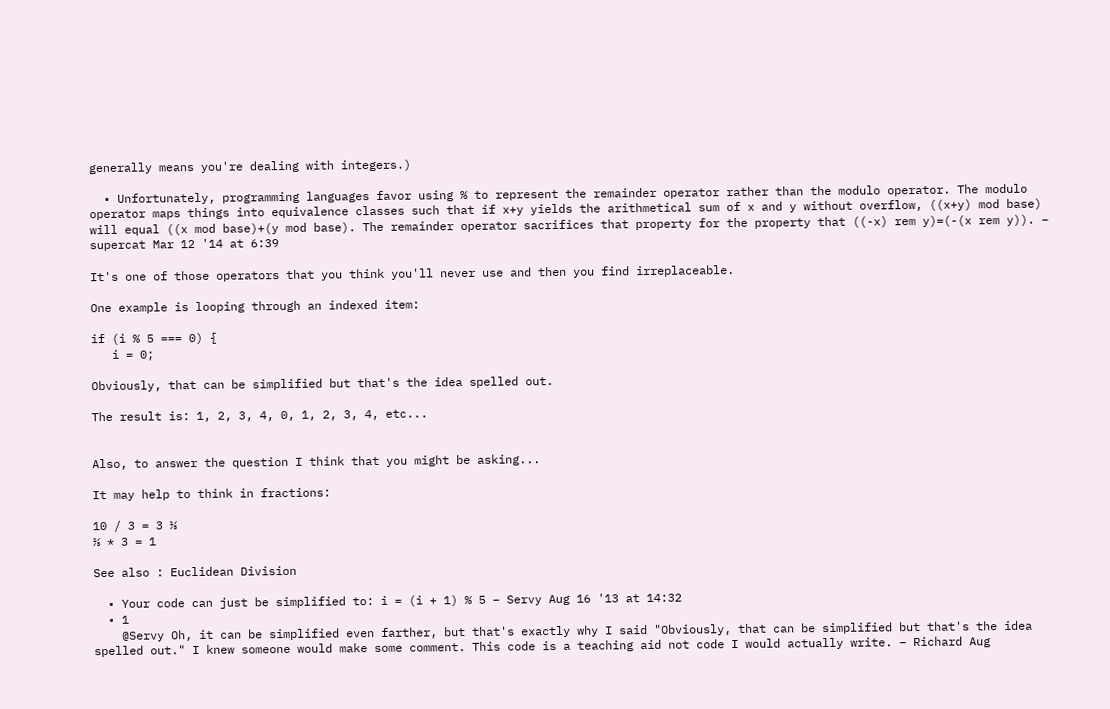generally means you're dealing with integers.)

  • Unfortunately, programming languages favor using % to represent the remainder operator rather than the modulo operator. The modulo operator maps things into equivalence classes such that if x+y yields the arithmetical sum of x and y without overflow, ((x+y) mod base) will equal ((x mod base)+(y mod base). The remainder operator sacrifices that property for the property that ((-x) rem y)=(-(x rem y)). – supercat Mar 12 '14 at 6:39

It's one of those operators that you think you'll never use and then you find irreplaceable.

One example is looping through an indexed item:

if (i % 5 === 0) {
   i = 0;

Obviously, that can be simplified but that's the idea spelled out.

The result is: 1, 2, 3, 4, 0, 1, 2, 3, 4, etc...


Also, to answer the question I think that you might be asking...

It may help to think in fractions:

10 / 3 = 3 ⅓
⅓ * 3 = 1

See also : Euclidean Division

  • Your code can just be simplified to: i = (i + 1) % 5 – Servy Aug 16 '13 at 14:32
  • 1
    @Servy Oh, it can be simplified even farther, but that's exactly why I said "Obviously, that can be simplified but that's the idea spelled out." I knew someone would make some comment. This code is a teaching aid not code I would actually write. – Richard Aug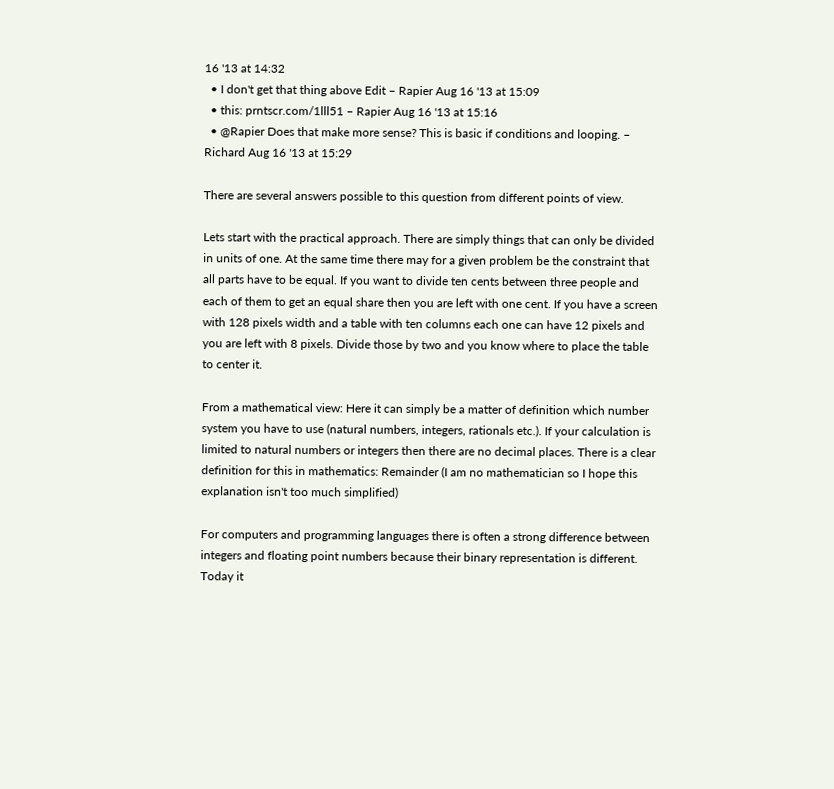16 '13 at 14:32
  • I don't get that thing above Edit – Rapier Aug 16 '13 at 15:09
  • this: prntscr.com/1lll51 – Rapier Aug 16 '13 at 15:16
  • @Rapier Does that make more sense? This is basic if conditions and looping. – Richard Aug 16 '13 at 15:29

There are several answers possible to this question from different points of view.

Lets start with the practical approach. There are simply things that can only be divided in units of one. At the same time there may for a given problem be the constraint that all parts have to be equal. If you want to divide ten cents between three people and each of them to get an equal share then you are left with one cent. If you have a screen with 128 pixels width and a table with ten columns each one can have 12 pixels and you are left with 8 pixels. Divide those by two and you know where to place the table to center it.

From a mathematical view: Here it can simply be a matter of definition which number system you have to use (natural numbers, integers, rationals etc.). If your calculation is limited to natural numbers or integers then there are no decimal places. There is a clear definition for this in mathematics: Remainder (I am no mathematician so I hope this explanation isn't too much simplified)

For computers and programming languages there is often a strong difference between integers and floating point numbers because their binary representation is different. Today it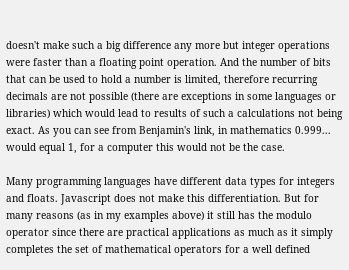doesn't make such a big difference any more but integer operations were faster than a floating point operation. And the number of bits that can be used to hold a number is limited, therefore recurring decimals are not possible (there are exceptions in some languages or libraries) which would lead to results of such a calculations not being exact. As you can see from Benjamin's link, in mathematics 0.999... would equal 1, for a computer this would not be the case.

Many programming languages have different data types for integers and floats. Javascript does not make this differentiation. But for many reasons (as in my examples above) it still has the modulo operator since there are practical applications as much as it simply completes the set of mathematical operators for a well defined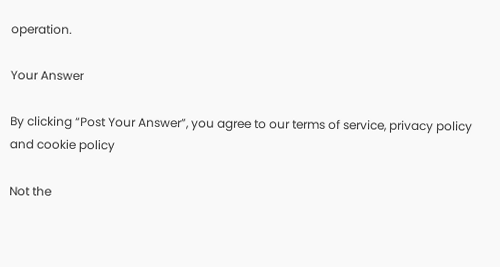operation.

Your Answer

By clicking “Post Your Answer”, you agree to our terms of service, privacy policy and cookie policy

Not the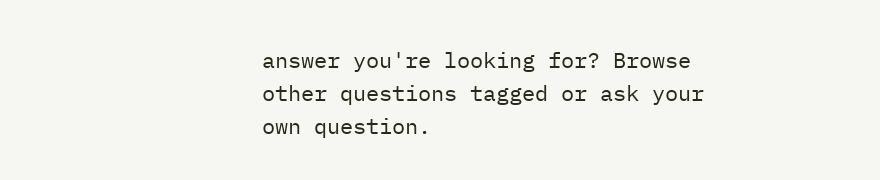answer you're looking for? Browse other questions tagged or ask your own question.